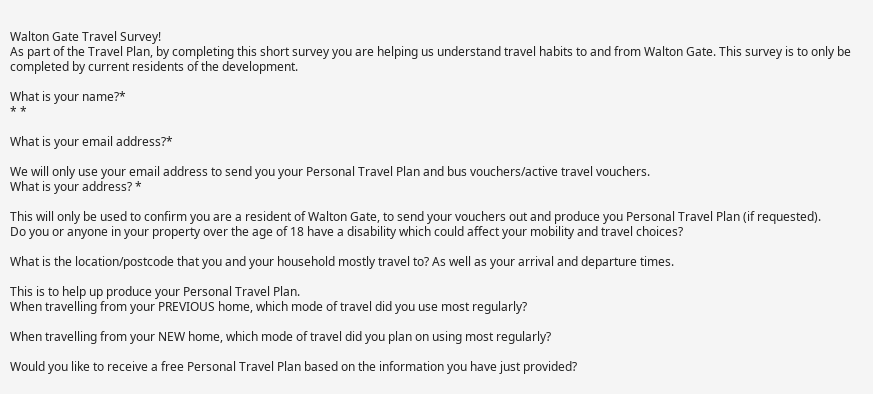Walton Gate Travel Survey!
As part of the Travel Plan, by completing this short survey you are helping us understand travel habits to and from Walton Gate. This survey is to only be completed by current residents of the development.

What is your name?*
* *

What is your email address?*

We will only use your email address to send you your Personal Travel Plan and bus vouchers/active travel vouchers.
What is your address? *

This will only be used to confirm you are a resident of Walton Gate, to send your vouchers out and produce you Personal Travel Plan (if requested).
Do you or anyone in your property over the age of 18 have a disability which could affect your mobility and travel choices?

What is the location/postcode that you and your household mostly travel to? As well as your arrival and departure times.

This is to help up produce your Personal Travel Plan.
When travelling from your PREVIOUS home, which mode of travel did you use most regularly?

When travelling from your NEW home, which mode of travel did you plan on using most regularly?

Would you like to receive a free Personal Travel Plan based on the information you have just provided?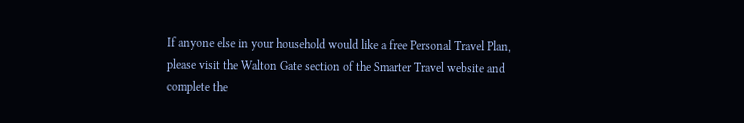If anyone else in your household would like a free Personal Travel Plan, please visit the Walton Gate section of the Smarter Travel website and complete the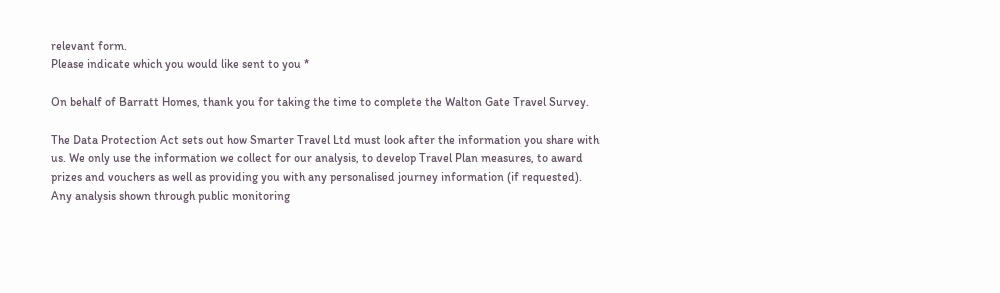relevant form.
Please indicate which you would like sent to you *

On behalf of Barratt Homes, thank you for taking the time to complete the Walton Gate Travel Survey.

The Data Protection Act sets out how Smarter Travel Ltd must look after the information you share with us. We only use the information we collect for our analysis, to develop Travel Plan measures, to award prizes and vouchers as well as providing you with any personalised journey information (if requested). Any analysis shown through public monitoring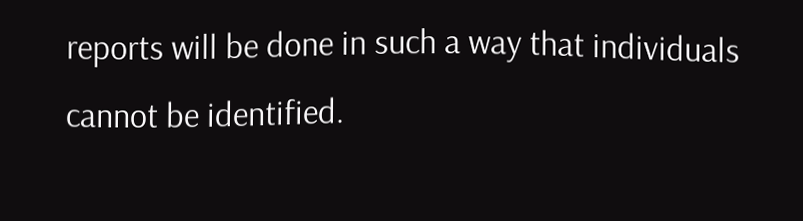reports will be done in such a way that individuals cannot be identified.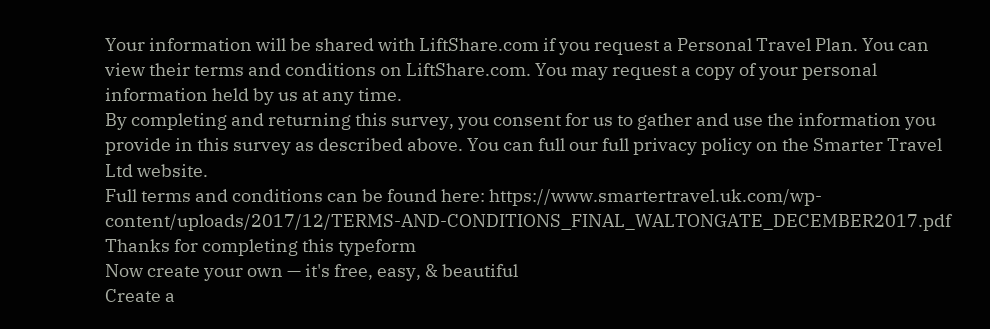Your information will be shared with LiftShare.com if you request a Personal Travel Plan. You can view their terms and conditions on LiftShare.com. You may request a copy of your personal information held by us at any time.
By completing and returning this survey, you consent for us to gather and use the information you provide in this survey as described above. You can full our full privacy policy on the Smarter Travel Ltd website.
Full terms and conditions can be found here: https://www.smartertravel.uk.com/wp-content/uploads/2017/12/TERMS-AND-CONDITIONS_FINAL_WALTONGATE_DECEMBER2017.pdf
Thanks for completing this typeform
Now create your own — it's free, easy, & beautiful
Create a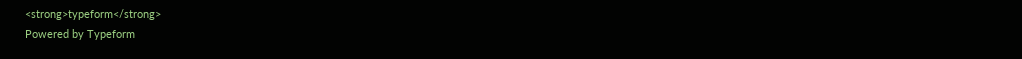<strong>typeform</strong>
Powered by Typeform